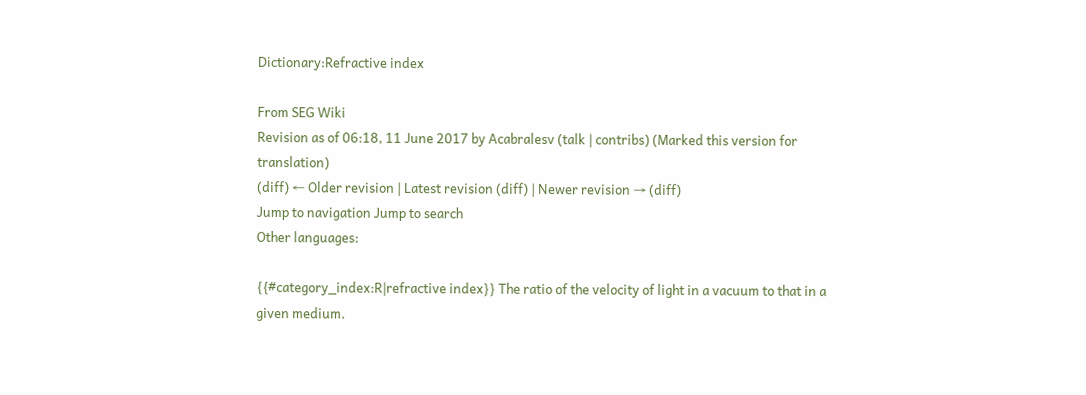Dictionary:Refractive index

From SEG Wiki
Revision as of 06:18, 11 June 2017 by Acabralesv (talk | contribs) (Marked this version for translation)
(diff) ← Older revision | Latest revision (diff) | Newer revision → (diff)
Jump to navigation Jump to search
Other languages:

{{#category_index:R|refractive index}} The ratio of the velocity of light in a vacuum to that in a given medium.